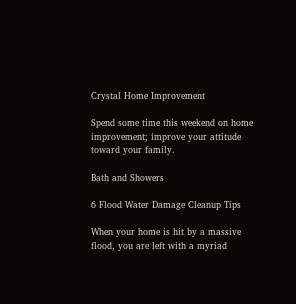Crystal Home Improvement

Spend some time this weekend on home improvement; improve your attitude toward your family.

Bath and Showers

6 Flood Water Damage Cleanup Tips

When your home is hit by a massive flood, you are left with a myriad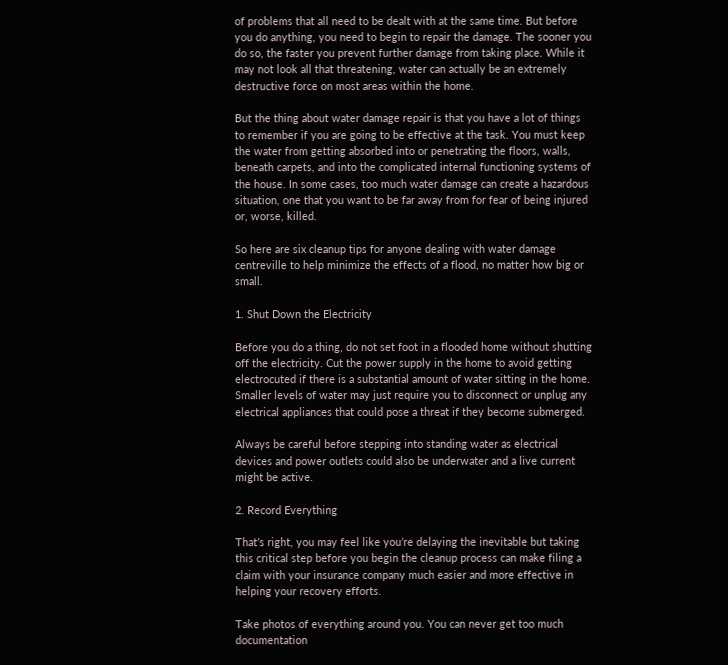of problems that all need to be dealt with at the same time. But before you do anything, you need to begin to repair the damage. The sooner you do so, the faster you prevent further damage from taking place. While it may not look all that threatening, water can actually be an extremely destructive force on most areas within the home.

But the thing about water damage repair is that you have a lot of things to remember if you are going to be effective at the task. You must keep the water from getting absorbed into or penetrating the floors, walls, beneath carpets, and into the complicated internal functioning systems of the house. In some cases, too much water damage can create a hazardous situation, one that you want to be far away from for fear of being injured or, worse, killed.

So here are six cleanup tips for anyone dealing with water damage centreville to help minimize the effects of a flood, no matter how big or small.

1. Shut Down the Electricity

Before you do a thing, do not set foot in a flooded home without shutting off the electricity. Cut the power supply in the home to avoid getting electrocuted if there is a substantial amount of water sitting in the home. Smaller levels of water may just require you to disconnect or unplug any electrical appliances that could pose a threat if they become submerged.

Always be careful before stepping into standing water as electrical devices and power outlets could also be underwater and a live current might be active.

2. Record Everything

That’s right, you may feel like you’re delaying the inevitable but taking this critical step before you begin the cleanup process can make filing a claim with your insurance company much easier and more effective in helping your recovery efforts.

Take photos of everything around you. You can never get too much documentation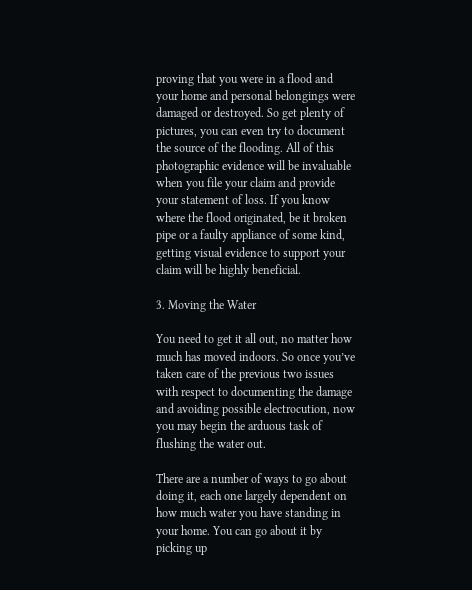proving that you were in a flood and your home and personal belongings were damaged or destroyed. So get plenty of pictures, you can even try to document the source of the flooding. All of this photographic evidence will be invaluable when you file your claim and provide your statement of loss. If you know where the flood originated, be it broken pipe or a faulty appliance of some kind, getting visual evidence to support your claim will be highly beneficial.

3. Moving the Water

You need to get it all out, no matter how much has moved indoors. So once you’ve taken care of the previous two issues with respect to documenting the damage and avoiding possible electrocution, now you may begin the arduous task of flushing the water out.

There are a number of ways to go about doing it, each one largely dependent on how much water you have standing in your home. You can go about it by picking up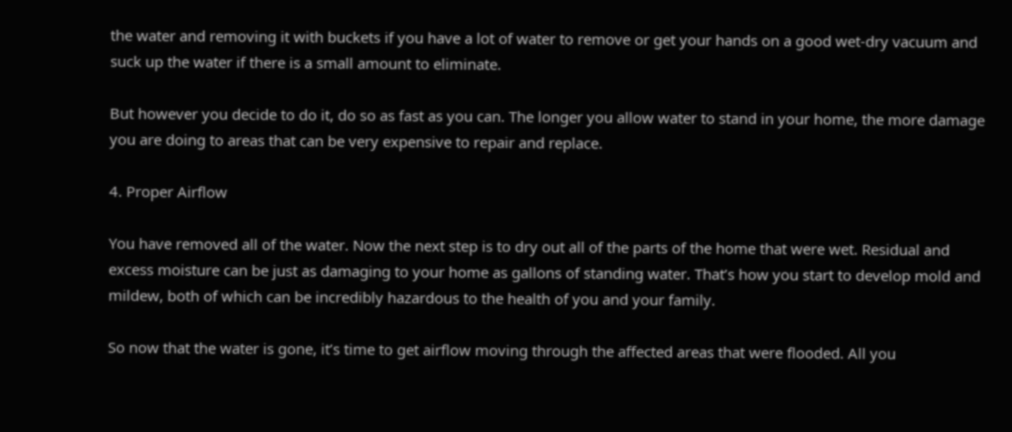the water and removing it with buckets if you have a lot of water to remove or get your hands on a good wet-dry vacuum and suck up the water if there is a small amount to eliminate.

But however you decide to do it, do so as fast as you can. The longer you allow water to stand in your home, the more damage you are doing to areas that can be very expensive to repair and replace.

4. Proper Airflow

You have removed all of the water. Now the next step is to dry out all of the parts of the home that were wet. Residual and excess moisture can be just as damaging to your home as gallons of standing water. That’s how you start to develop mold and mildew, both of which can be incredibly hazardous to the health of you and your family.

So now that the water is gone, it’s time to get airflow moving through the affected areas that were flooded. All you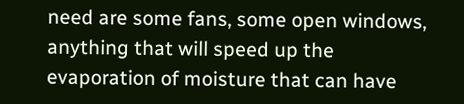need are some fans, some open windows, anything that will speed up the evaporation of moisture that can have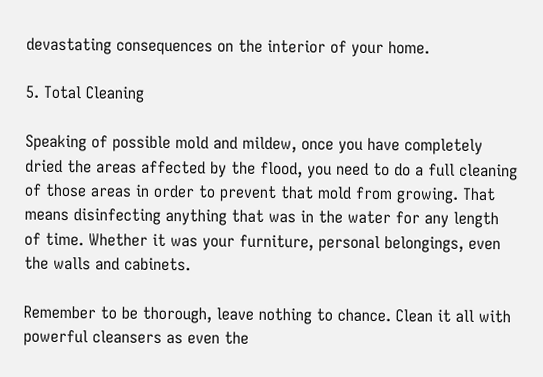devastating consequences on the interior of your home.

5. Total Cleaning

Speaking of possible mold and mildew, once you have completely dried the areas affected by the flood, you need to do a full cleaning of those areas in order to prevent that mold from growing. That means disinfecting anything that was in the water for any length of time. Whether it was your furniture, personal belongings, even the walls and cabinets.

Remember to be thorough, leave nothing to chance. Clean it all with powerful cleansers as even the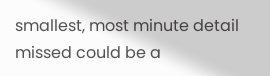smallest, most minute detail missed could be a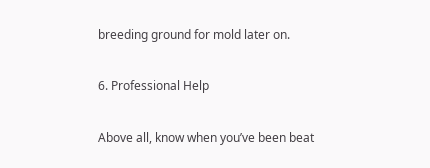breeding ground for mold later on.

6. Professional Help

Above all, know when you’ve been beat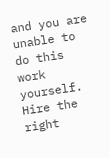and you are unable to do this work yourself. Hire the right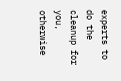experts to do the cleanup for you, otherwise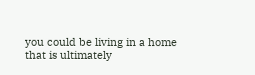you could be living in a home that is ultimately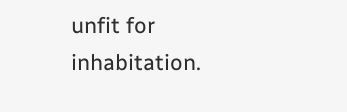unfit for inhabitation.